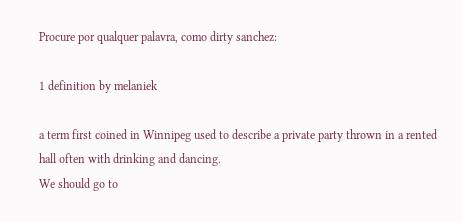Procure por qualquer palavra, como dirty sanchez:

1 definition by melaniek

a term first coined in Winnipeg used to describe a private party thrown in a rented hall often with drinking and dancing.
We should go to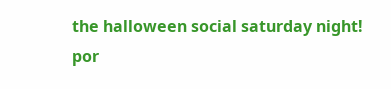the halloween social saturday night!
por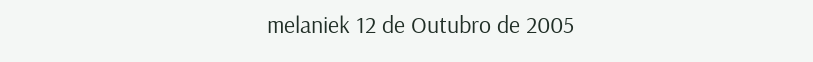melaniek 12 de Outubro de 2005